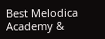Best Melodica Academy &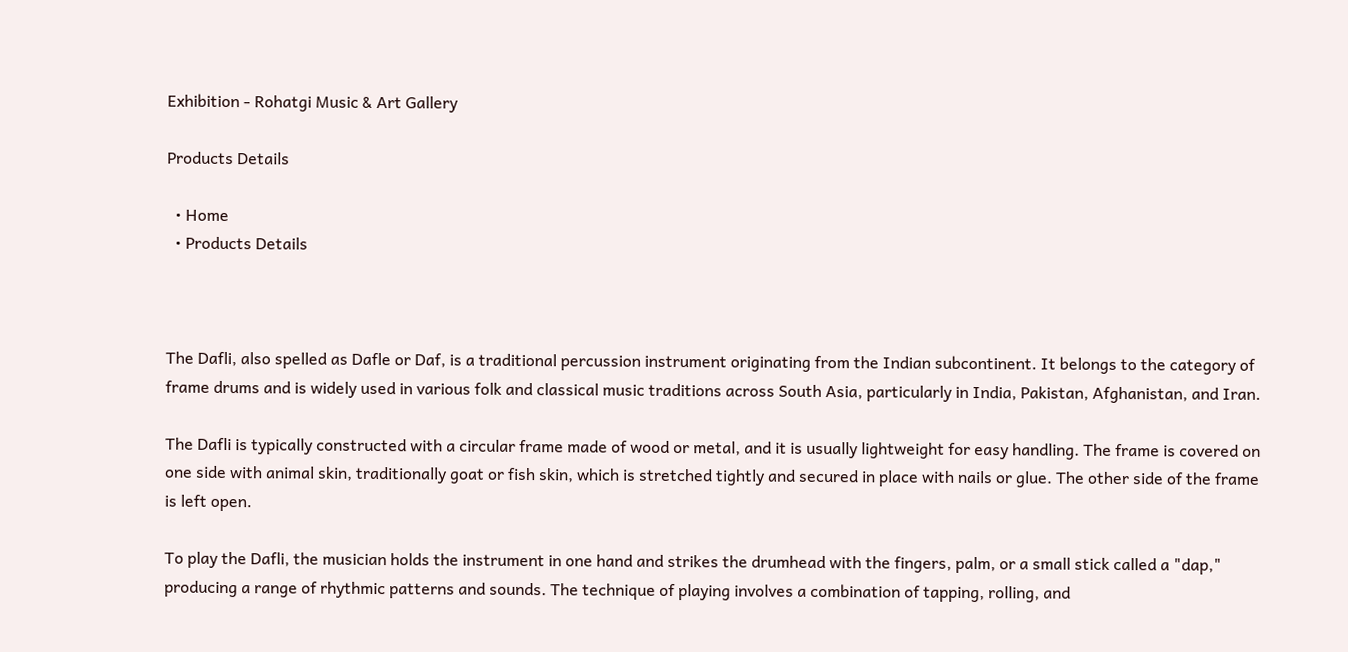Exhibition - Rohatgi Music & Art Gallery

Products Details

  • Home
  • Products Details



The Dafli, also spelled as Dafle or Daf, is a traditional percussion instrument originating from the Indian subcontinent. It belongs to the category of frame drums and is widely used in various folk and classical music traditions across South Asia, particularly in India, Pakistan, Afghanistan, and Iran.

The Dafli is typically constructed with a circular frame made of wood or metal, and it is usually lightweight for easy handling. The frame is covered on one side with animal skin, traditionally goat or fish skin, which is stretched tightly and secured in place with nails or glue. The other side of the frame is left open.

To play the Dafli, the musician holds the instrument in one hand and strikes the drumhead with the fingers, palm, or a small stick called a "dap," producing a range of rhythmic patterns and sounds. The technique of playing involves a combination of tapping, rolling, and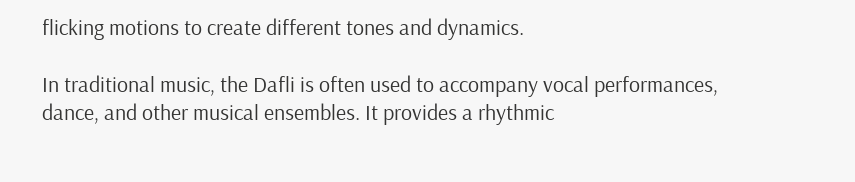flicking motions to create different tones and dynamics.

In traditional music, the Dafli is often used to accompany vocal performances, dance, and other musical ensembles. It provides a rhythmic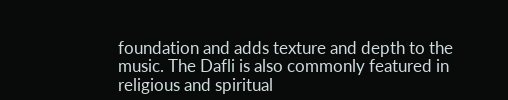foundation and adds texture and depth to the music. The Dafli is also commonly featured in religious and spiritual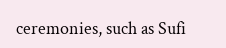ceremonies, such as Sufi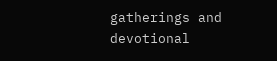gatherings and devotional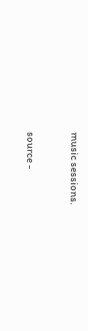music sessions.

source -